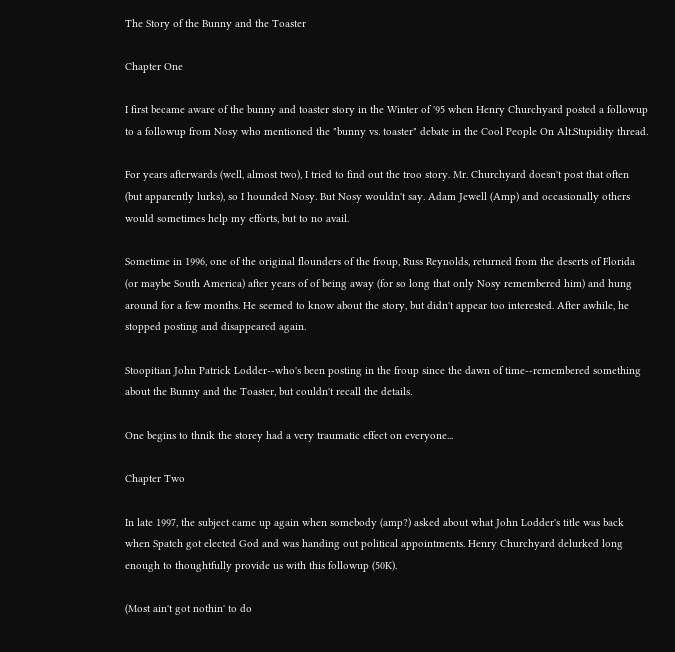The Story of the Bunny and the Toaster

Chapter One

I first became aware of the bunny and toaster story in the Winter of '95 when Henry Churchyard posted a followup to a followup from Nosy who mentioned the "bunny vs. toaster" debate in the Cool People On Alt.Stupidity thread.

For years afterwards (well, almost two), I tried to find out the troo story. Mr. Churchyard doesn't post that often (but apparently lurks), so I hounded Nosy. But Nosy wouldn't say. Adam Jewell (Amp) and occasionally others would sometimes help my efforts, but to no avail.

Sometime in 1996, one of the original flounders of the froup, Russ Reynolds, returned from the deserts of Florida (or maybe South America) after years of of being away (for so long that only Nosy remembered him) and hung around for a few months. He seemed to know about the story, but didn't appear too interested. After awhile, he stopped posting and disappeared again.

Stoopitian John Patrick Lodder--who's been posting in the froup since the dawn of time--remembered something about the Bunny and the Toaster, but couldn't recall the details.

One begins to thnik the storey had a very traumatic effect on everyone...

Chapter Two

In late 1997, the subject came up again when somebody (amp?) asked about what John Lodder's title was back when Spatch got elected God and was handing out political appointments. Henry Churchyard delurked long enough to thoughtfully provide us with this followup (50K).

(Most ain't got nothin' to do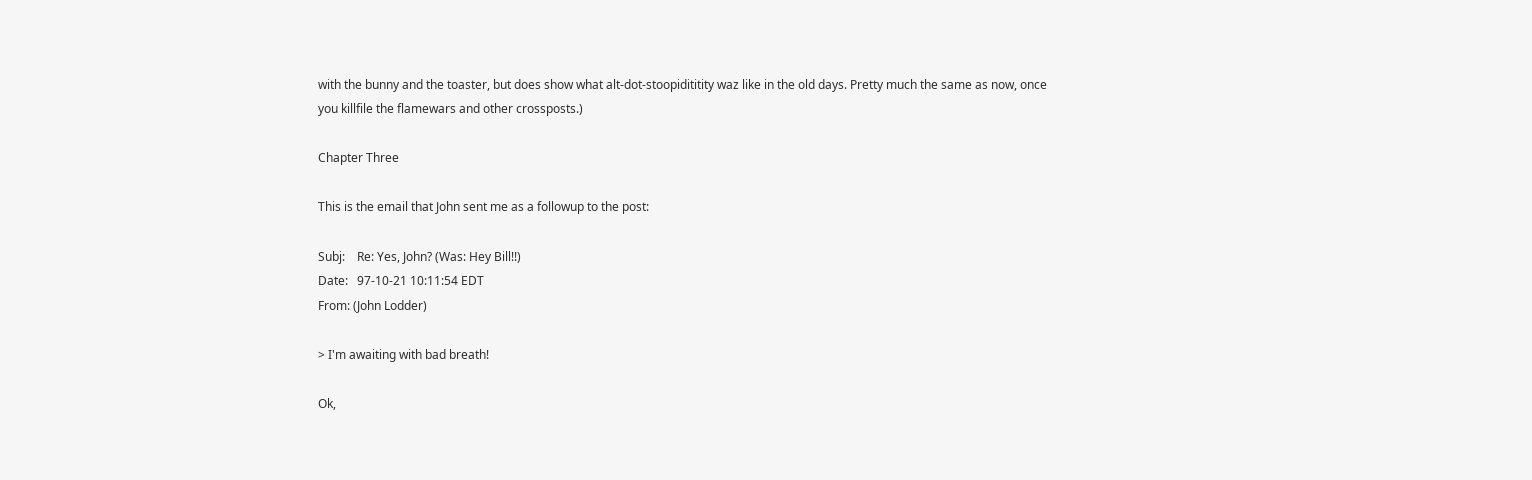with the bunny and the toaster, but does show what alt-dot-stoopidititity waz like in the old days. Pretty much the same as now, once you killfile the flamewars and other crossposts.)

Chapter Three

This is the email that John sent me as a followup to the post:

Subj:    Re: Yes, John? (Was: Hey Bill!!)
Date:   97-10-21 10:11:54 EDT
From: (John Lodder)

> I'm awaiting with bad breath!

Ok,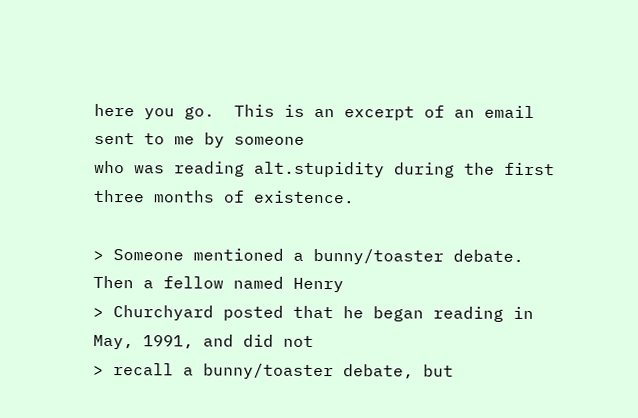here you go.  This is an excerpt of an email sent to me by someone
who was reading alt.stupidity during the first three months of existence.

> Someone mentioned a bunny/toaster debate.  Then a fellow named Henry
> Churchyard posted that he began reading in May, 1991, and did not
> recall a bunny/toaster debate, but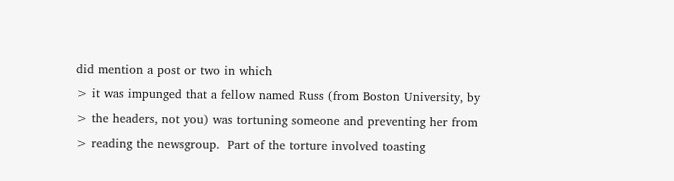did mention a post or two in which
> it was impunged that a fellow named Russ (from Boston University, by
> the headers, not you) was tortuning someone and preventing her from
> reading the newsgroup.  Part of the torture involved toasting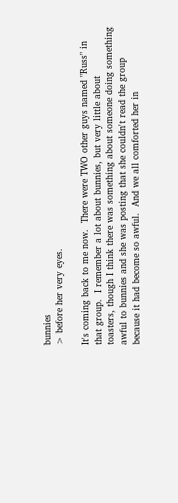bunnies
> before her very eyes.

It's coming back to me now.  There were TWO other guys named "Russ" in
that group.  I remember a lot about bunnies, but very little about
toasters, though I think there was something about someone doing something
awful to bunnies and she was posting that she couldn't read the group
because it had become so awful.  And we all comforted her in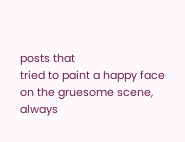posts that
tried to paint a happy face on the gruesome scene, always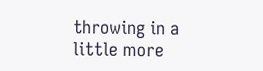throwing in a
little more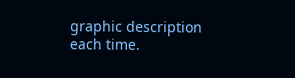graphic description each time.